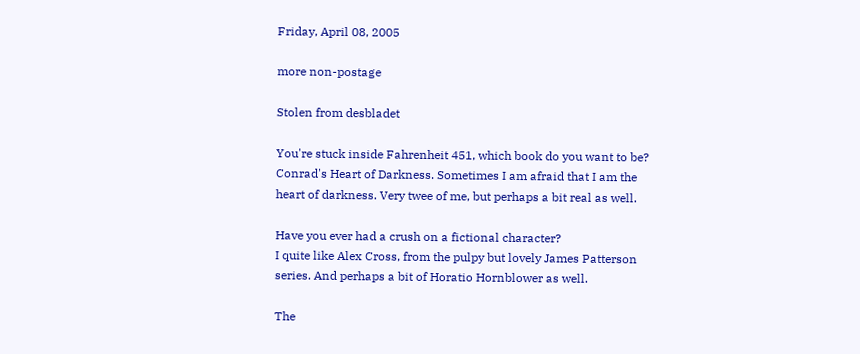Friday, April 08, 2005

more non-postage

Stolen from desbladet

You're stuck inside Fahrenheit 451, which book do you want to be?
Conrad's Heart of Darkness. Sometimes I am afraid that I am the heart of darkness. Very twee of me, but perhaps a bit real as well.

Have you ever had a crush on a fictional character?
I quite like Alex Cross, from the pulpy but lovely James Patterson series. And perhaps a bit of Horatio Hornblower as well.

The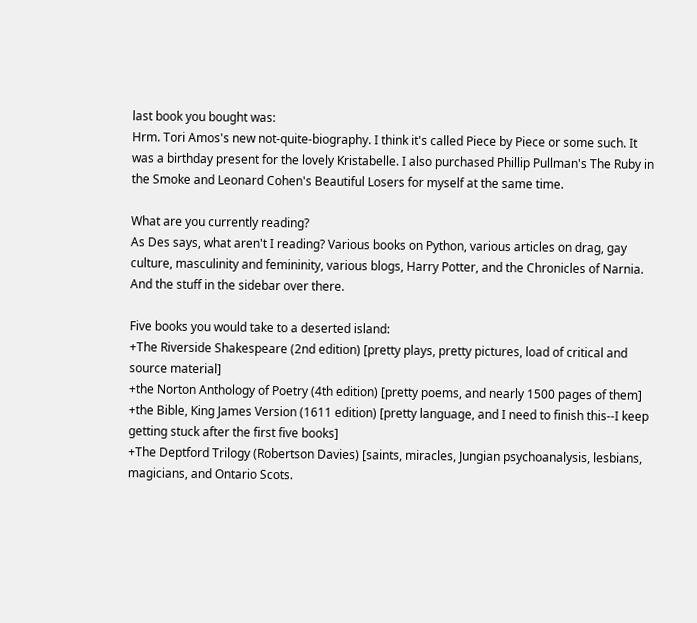last book you bought was:
Hrm. Tori Amos's new not-quite-biography. I think it's called Piece by Piece or some such. It was a birthday present for the lovely Kristabelle. I also purchased Phillip Pullman's The Ruby in the Smoke and Leonard Cohen's Beautiful Losers for myself at the same time.

What are you currently reading?
As Des says, what aren't I reading? Various books on Python, various articles on drag, gay culture, masculinity and femininity, various blogs, Harry Potter, and the Chronicles of Narnia. And the stuff in the sidebar over there.

Five books you would take to a deserted island:
+The Riverside Shakespeare (2nd edition) [pretty plays, pretty pictures, load of critical and source material]
+the Norton Anthology of Poetry (4th edition) [pretty poems, and nearly 1500 pages of them]
+the Bible, King James Version (1611 edition) [pretty language, and I need to finish this--I keep getting stuck after the first five books]
+The Deptford Trilogy (Robertson Davies) [saints, miracles, Jungian psychoanalysis, lesbians, magicians, and Ontario Scots.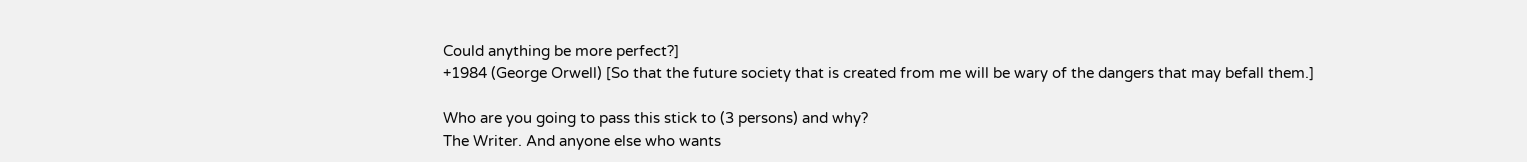Could anything be more perfect?]
+1984 (George Orwell) [So that the future society that is created from me will be wary of the dangers that may befall them.]

Who are you going to pass this stick to (3 persons) and why?
The Writer. And anyone else who wants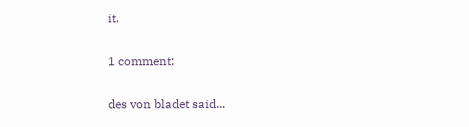it.

1 comment:

des von bladet said...